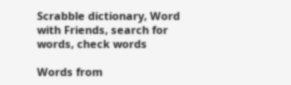Scrabble dictionary, Word with Friends, search for words, check words

Words from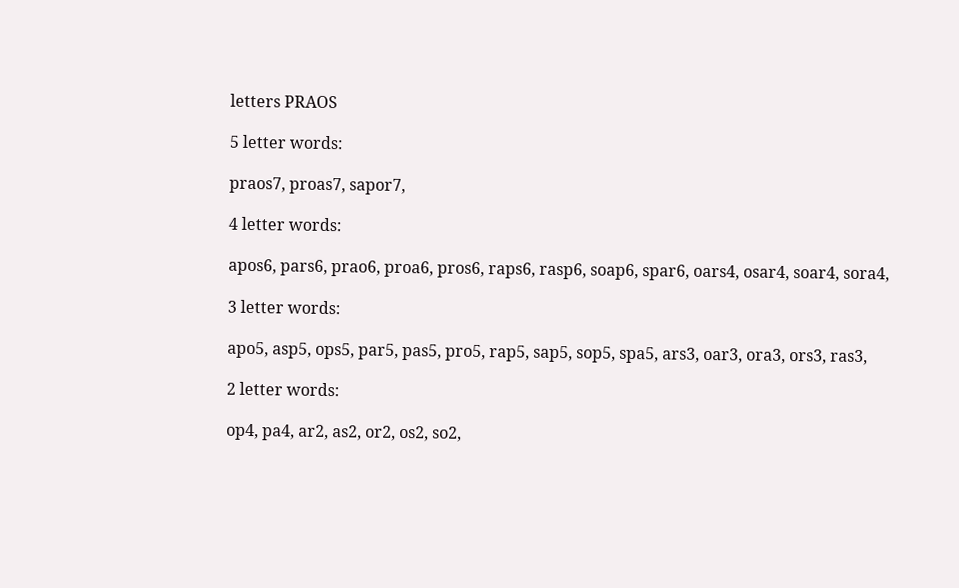letters PRAOS

5 letter words:

praos7, proas7, sapor7,

4 letter words:

apos6, pars6, prao6, proa6, pros6, raps6, rasp6, soap6, spar6, oars4, osar4, soar4, sora4,

3 letter words:

apo5, asp5, ops5, par5, pas5, pro5, rap5, sap5, sop5, spa5, ars3, oar3, ora3, ors3, ras3,

2 letter words:

op4, pa4, ar2, as2, or2, os2, so2,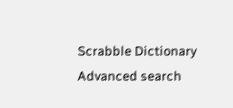Scrabble Dictionary Advanced search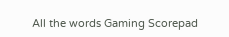All the words Gaming Scorepad